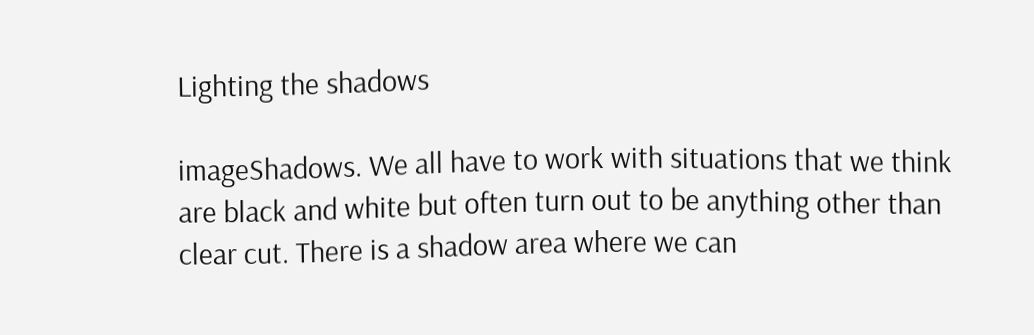Lighting the shadows

imageShadows. We all have to work with situations that we think are black and white but often turn out to be anything other than clear cut. There is a shadow area where we can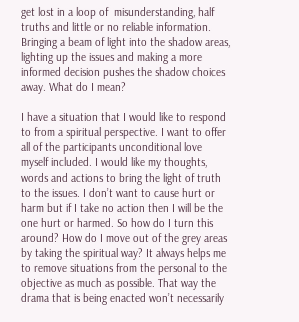get lost in a loop of  misunderstanding, half truths and little or no reliable information. Bringing a beam of light into the shadow areas, lighting up the issues and making a more informed decision pushes the shadow choices away. What do I mean?

I have a situation that I would like to respond to from a spiritual perspective. I want to offer all of the participants unconditional love myself included. I would like my thoughts, words and actions to bring the light of truth to the issues. I don’t want to cause hurt or harm but if I take no action then I will be the one hurt or harmed. So how do I turn this around? How do I move out of the grey areas by taking the spiritual way? It always helps me to remove situations from the personal to the objective as much as possible. That way the drama that is being enacted won’t necessarily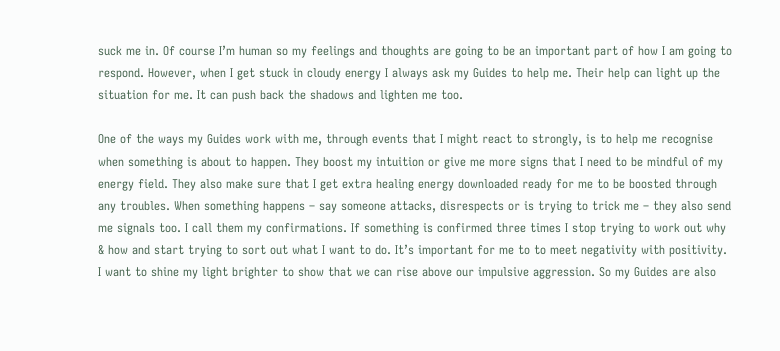suck me in. Of course I’m human so my feelings and thoughts are going to be an important part of how I am going to respond. However, when I get stuck in cloudy energy I always ask my Guides to help me. Their help can light up the situation for me. It can push back the shadows and lighten me too.

One of the ways my Guides work with me, through events that I might react to strongly, is to help me recognise when something is about to happen. They boost my intuition or give me more signs that I need to be mindful of my energy field. They also make sure that I get extra healing energy downloaded ready for me to be boosted through any troubles. When something happens – say someone attacks, disrespects or is trying to trick me – they also send me signals too. I call them my confirmations. If something is confirmed three times I stop trying to work out why & how and start trying to sort out what I want to do. It’s important for me to to meet negativity with positivity. I want to shine my light brighter to show that we can rise above our impulsive aggression. So my Guides are also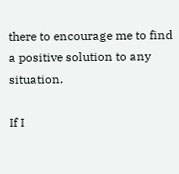there to encourage me to find a positive solution to any situation.

If I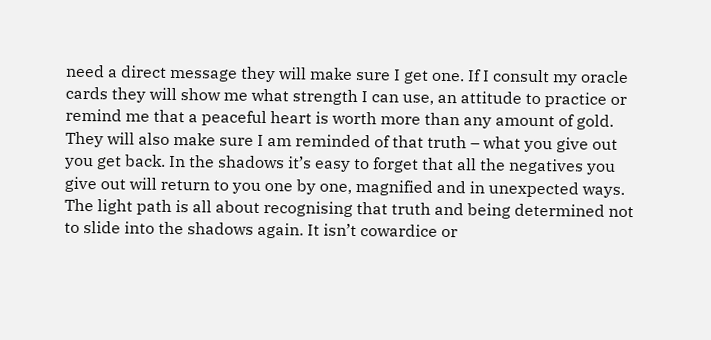need a direct message they will make sure I get one. If I consult my oracle cards they will show me what strength I can use, an attitude to practice or remind me that a peaceful heart is worth more than any amount of gold. They will also make sure I am reminded of that truth – what you give out you get back. In the shadows it’s easy to forget that all the negatives you give out will return to you one by one, magnified and in unexpected ways. The light path is all about recognising that truth and being determined not to slide into the shadows again. It isn’t cowardice or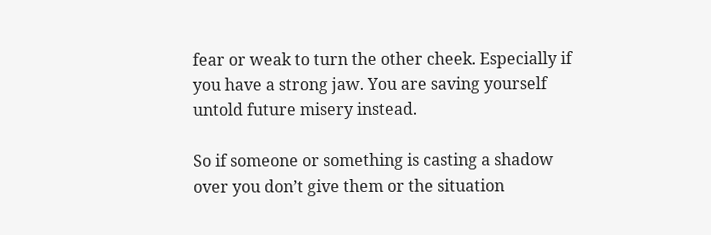fear or weak to turn the other cheek. Especially if you have a strong jaw. You are saving yourself untold future misery instead.

So if someone or something is casting a shadow over you don’t give them or the situation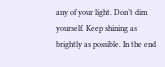any of your light. Don’t dim yourself. Keep shining as brightly as possible. In the end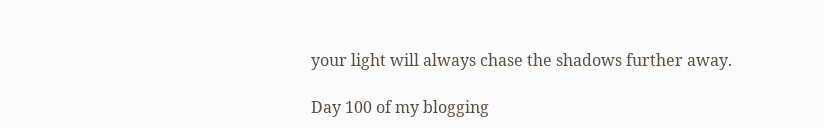your light will always chase the shadows further away.

Day 100 of my blogging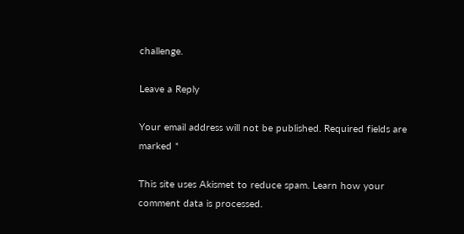challenge.

Leave a Reply

Your email address will not be published. Required fields are marked *

This site uses Akismet to reduce spam. Learn how your comment data is processed.